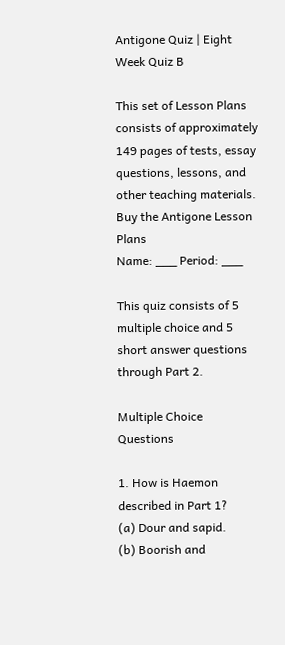Antigone Quiz | Eight Week Quiz B

This set of Lesson Plans consists of approximately 149 pages of tests, essay questions, lessons, and other teaching materials.
Buy the Antigone Lesson Plans
Name: ___ Period: ___

This quiz consists of 5 multiple choice and 5 short answer questions through Part 2.

Multiple Choice Questions

1. How is Haemon described in Part 1?
(a) Dour and sapid.
(b) Boorish and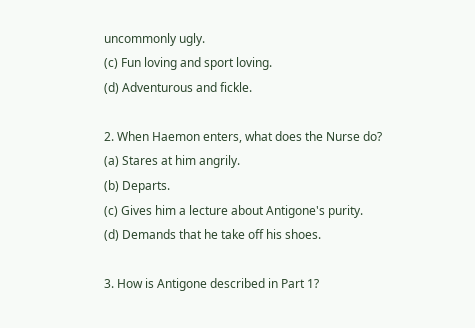uncommonly ugly.
(c) Fun loving and sport loving.
(d) Adventurous and fickle.

2. When Haemon enters, what does the Nurse do?
(a) Stares at him angrily.
(b) Departs.
(c) Gives him a lecture about Antigone's purity.
(d) Demands that he take off his shoes.

3. How is Antigone described in Part 1?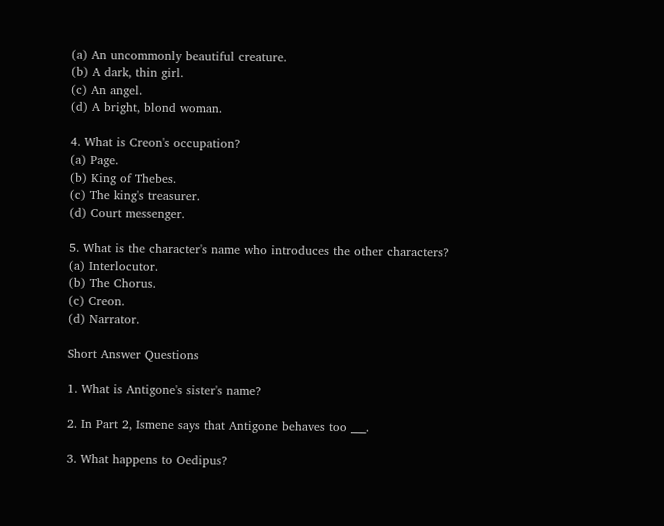(a) An uncommonly beautiful creature.
(b) A dark, thin girl.
(c) An angel.
(d) A bright, blond woman.

4. What is Creon's occupation?
(a) Page.
(b) King of Thebes.
(c) The king's treasurer.
(d) Court messenger.

5. What is the character's name who introduces the other characters?
(a) Interlocutor.
(b) The Chorus.
(c) Creon.
(d) Narrator.

Short Answer Questions

1. What is Antigone's sister's name?

2. In Part 2, Ismene says that Antigone behaves too ___.

3. What happens to Oedipus?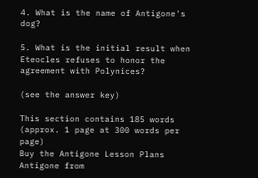4. What is the name of Antigone's dog?

5. What is the initial result when Eteocles refuses to honor the agreement with Polynices?

(see the answer key)

This section contains 185 words
(approx. 1 page at 300 words per page)
Buy the Antigone Lesson Plans
Antigone from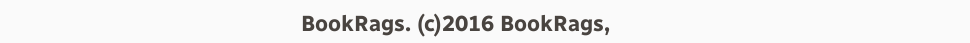BookRags. (c)2016 BookRags,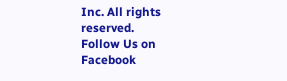Inc. All rights reserved.
Follow Us on Facebook